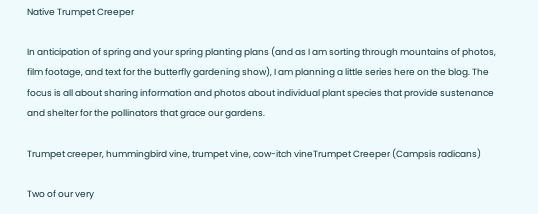Native Trumpet Creeper

In anticipation of spring and your spring planting plans (and as I am sorting through mountains of photos, film footage, and text for the butterfly gardening show), I am planning a little series here on the blog. The focus is all about sharing information and photos about individual plant species that provide sustenance and shelter for the pollinators that grace our gardens.

Trumpet creeper, hummingbird vine, trumpet vine, cow-itch vineTrumpet Creeper (Campsis radicans)

Two of our very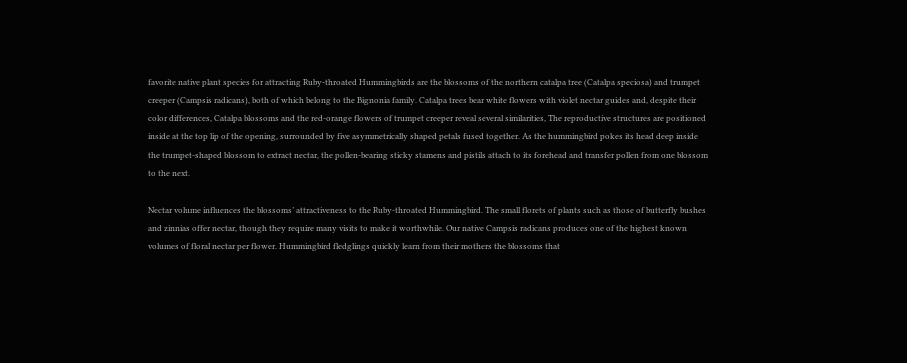favorite native plant species for attracting Ruby-throated Hummingbirds are the blossoms of the northern catalpa tree (Catalpa speciosa) and trumpet creeper (Campsis radicans), both of which belong to the Bignonia family. Catalpa trees bear white flowers with violet nectar guides and, despite their color differences, Catalpa blossoms and the red-orange flowers of trumpet creeper reveal several similarities, The reproductive structures are positioned inside at the top lip of the opening, surrounded by five asymmetrically shaped petals fused together. As the hummingbird pokes its head deep inside the trumpet-shaped blossom to extract nectar, the pollen-bearing sticky stamens and pistils attach to its forehead and transfer pollen from one blossom to the next.

Nectar volume influences the blossoms’ attractiveness to the Ruby-throated Hummingbird. The small florets of plants such as those of butterfly bushes and zinnias offer nectar, though they require many visits to make it worthwhile. Our native Campsis radicans produces one of the highest known volumes of floral nectar per flower. Hummingbird fledglings quickly learn from their mothers the blossoms that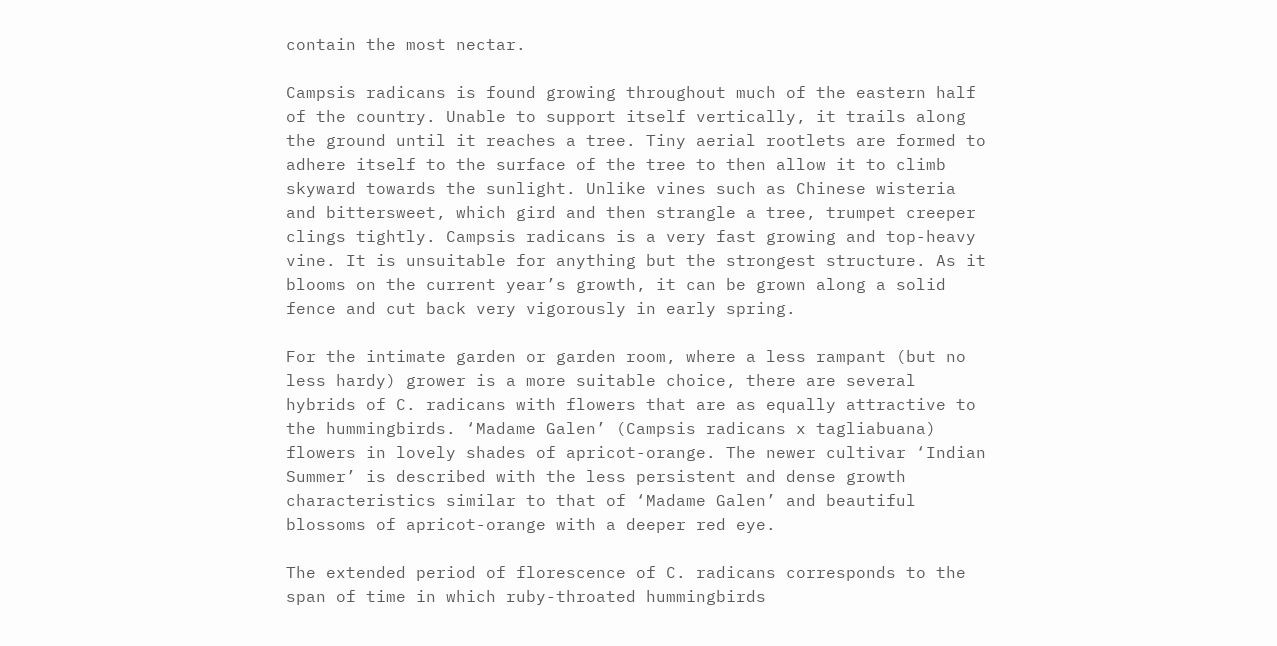contain the most nectar.

Campsis radicans is found growing throughout much of the eastern half of the country. Unable to support itself vertically, it trails along the ground until it reaches a tree. Tiny aerial rootlets are formed to adhere itself to the surface of the tree to then allow it to climb skyward towards the sunlight. Unlike vines such as Chinese wisteria and bittersweet, which gird and then strangle a tree, trumpet creeper clings tightly. Campsis radicans is a very fast growing and top-heavy vine. It is unsuitable for anything but the strongest structure. As it blooms on the current year’s growth, it can be grown along a solid fence and cut back very vigorously in early spring.

For the intimate garden or garden room, where a less rampant (but no less hardy) grower is a more suitable choice, there are several hybrids of C. radicans with flowers that are as equally attractive to the hummingbirds. ‘Madame Galen’ (Campsis radicans x tagliabuana) flowers in lovely shades of apricot-orange. The newer cultivar ‘Indian Summer’ is described with the less persistent and dense growth characteristics similar to that of ‘Madame Galen’ and beautiful blossoms of apricot-orange with a deeper red eye.

The extended period of florescence of C. radicans corresponds to the span of time in which ruby-throated hummingbirds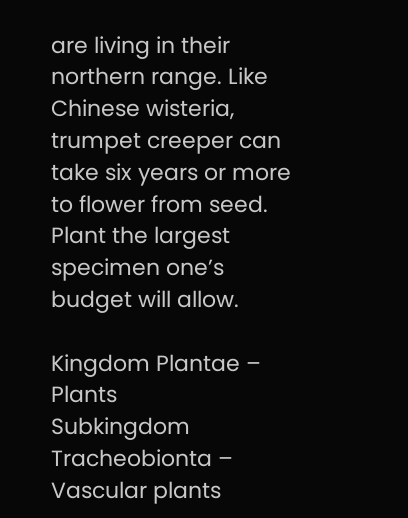are living in their northern range. Like Chinese wisteria, trumpet creeper can take six years or more to flower from seed. Plant the largest specimen one’s budget will allow.

Kingdom Plantae – Plants
Subkingdom Tracheobionta – Vascular plants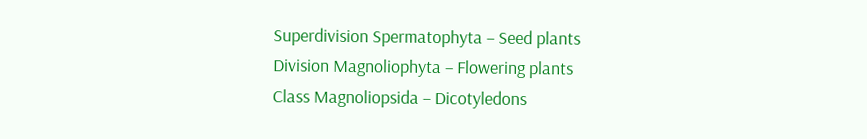Superdivision Spermatophyta – Seed plants
Division Magnoliophyta – Flowering plants
Class Magnoliopsida – Dicotyledons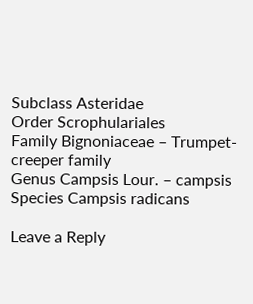Subclass Asteridae
Order Scrophulariales
Family Bignoniaceae – Trumpet-creeper family
Genus Campsis Lour. – campsis
Species Campsis radicans

Leave a Reply